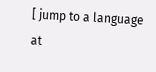[ jump to a language at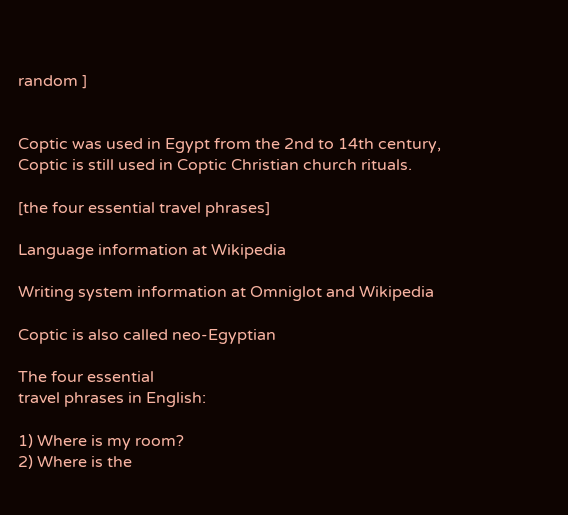random ]


Coptic was used in Egypt from the 2nd to 14th century, Coptic is still used in Coptic Christian church rituals.

[the four essential travel phrases]

Language information at Wikipedia

Writing system information at Omniglot and Wikipedia

Coptic is also called neo-Egyptian

The four essential
travel phrases in English:

1) Where is my room?
2) Where is the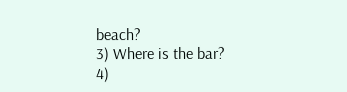beach?
3) Where is the bar?
4)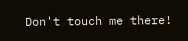Don't touch me there!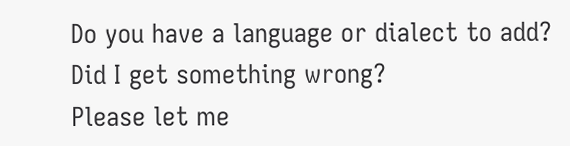Do you have a language or dialect to add?
Did I get something wrong?
Please let me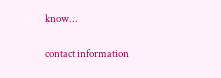know...

contact information